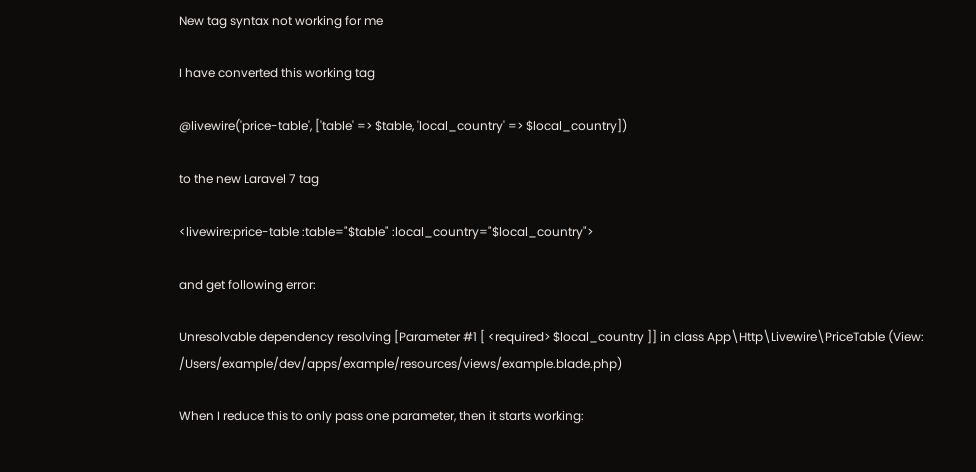New tag syntax not working for me

I have converted this working tag

@livewire('price-table', ['table' => $table, 'local_country' => $local_country])

to the new Laravel 7 tag

<livewire:price-table :table="$table" :local_country="$local_country">

and get following error:

Unresolvable dependency resolving [Parameter #1 [ <required> $local_country ]] in class App\Http\Livewire\PriceTable (View: /Users/example/dev/apps/example/resources/views/example.blade.php)

When I reduce this to only pass one parameter, then it starts working: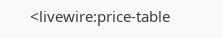<livewire:price-table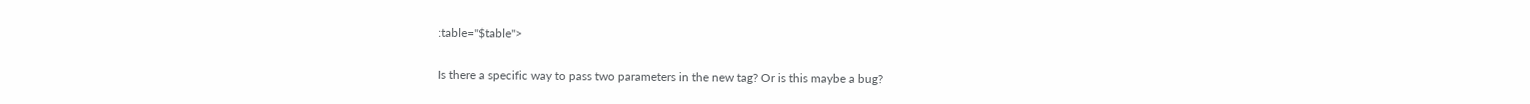:table="$table">

Is there a specific way to pass two parameters in the new tag? Or is this maybe a bug?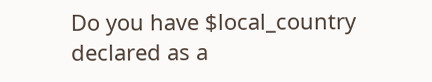Do you have $local_country declared as a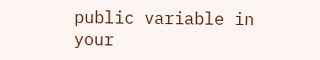public variable in your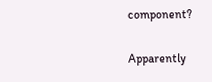component?

Apparently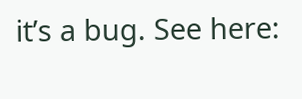it’s a bug. See here: